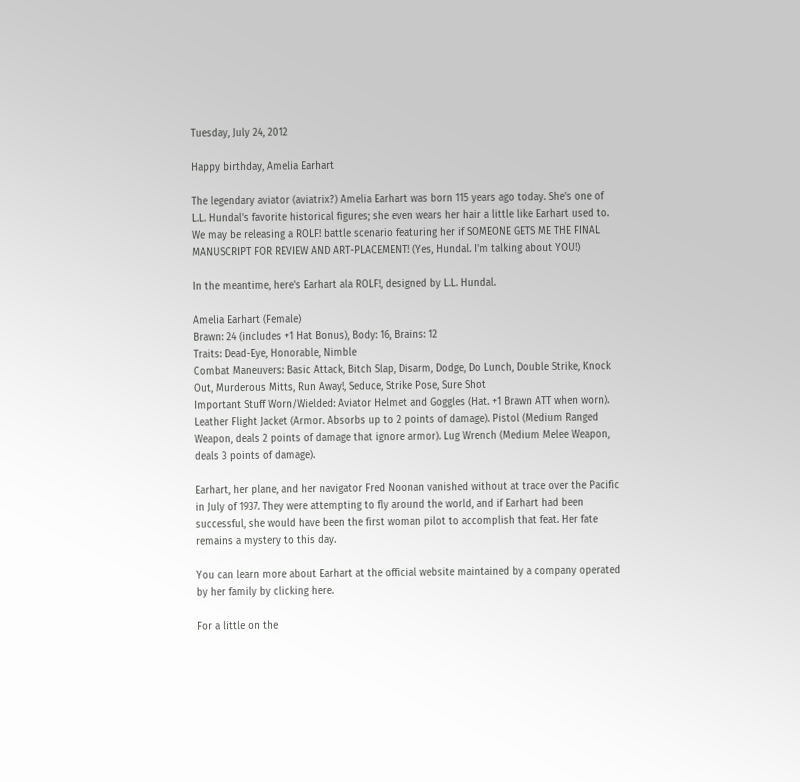Tuesday, July 24, 2012

Happy birthday, Amelia Earhart

The legendary aviator (aviatrix?) Amelia Earhart was born 115 years ago today. She's one of L.L. Hundal's favorite historical figures; she even wears her hair a little like Earhart used to. We may be releasing a ROLF! battle scenario featuring her if SOMEONE GETS ME THE FINAL MANUSCRIPT FOR REVIEW AND ART-PLACEMENT! (Yes, Hundal. I'm talking about YOU!)

In the meantime, here's Earhart ala ROLF!, designed by L.L. Hundal.

Amelia Earhart (Female)
Brawn: 24 (includes +1 Hat Bonus), Body: 16, Brains: 12
Traits: Dead-Eye, Honorable, Nimble
Combat Maneuvers: Basic Attack, Bitch Slap, Disarm, Dodge, Do Lunch, Double Strike, Knock Out, Murderous Mitts, Run Away!, Seduce, Strike Pose, Sure Shot
Important Stuff Worn/Wielded: Aviator Helmet and Goggles (Hat. +1 Brawn ATT when worn). Leather Flight Jacket (Armor. Absorbs up to 2 points of damage). Pistol (Medium Ranged Weapon, deals 2 points of damage that ignore armor). Lug Wrench (Medium Melee Weapon, deals 3 points of damage).

Earhart, her plane, and her navigator Fred Noonan vanished without at trace over the Pacific in July of 1937. They were attempting to fly around the world, and if Earhart had been successful, she would have been the first woman pilot to accomplish that feat. Her fate remains a mystery to this day.

You can learn more about Earhart at the official website maintained by a company operated by her family by clicking here.

For a little on the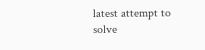latest attempt to solve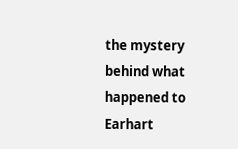the mystery behind what happened to Earhart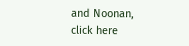and Noonan, click here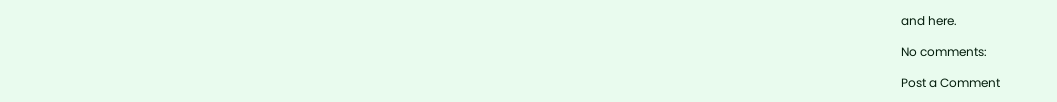and here.

No comments:

Post a Comment